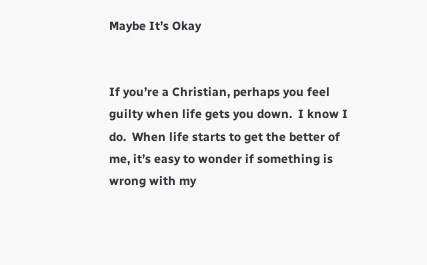Maybe It’s Okay


If you’re a Christian, perhaps you feel guilty when life gets you down.  I know I do.  When life starts to get the better of me, it’s easy to wonder if something is wrong with my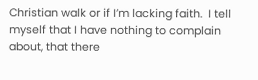Christian walk or if I’m lacking faith.  I tell myself that I have nothing to complain about, that there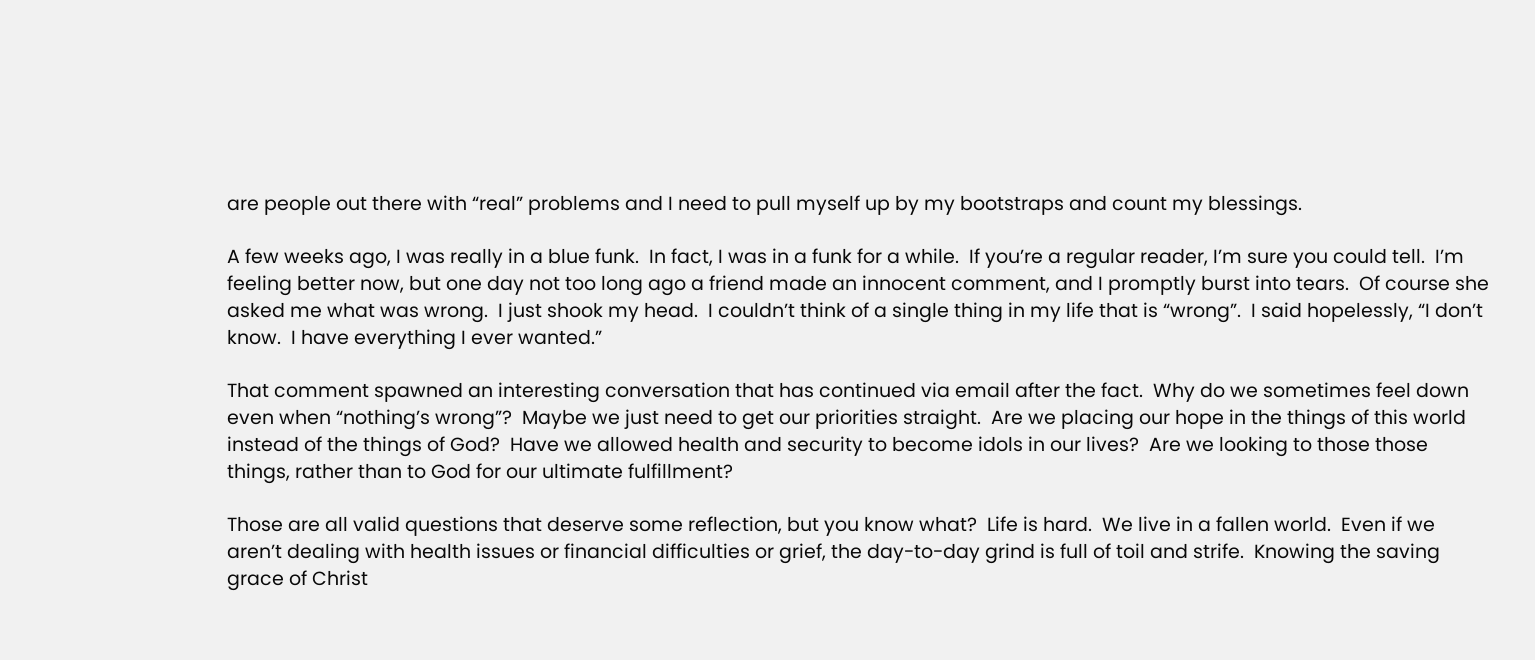are people out there with “real” problems and I need to pull myself up by my bootstraps and count my blessings.

A few weeks ago, I was really in a blue funk.  In fact, I was in a funk for a while.  If you’re a regular reader, I’m sure you could tell.  I’m feeling better now, but one day not too long ago a friend made an innocent comment, and I promptly burst into tears.  Of course she asked me what was wrong.  I just shook my head.  I couldn’t think of a single thing in my life that is “wrong”.  I said hopelessly, “I don’t know.  I have everything I ever wanted.”

That comment spawned an interesting conversation that has continued via email after the fact.  Why do we sometimes feel down even when “nothing’s wrong”?  Maybe we just need to get our priorities straight.  Are we placing our hope in the things of this world instead of the things of God?  Have we allowed health and security to become idols in our lives?  Are we looking to those those things, rather than to God for our ultimate fulfillment?

Those are all valid questions that deserve some reflection, but you know what?  Life is hard.  We live in a fallen world.  Even if we aren’t dealing with health issues or financial difficulties or grief, the day-to-day grind is full of toil and strife.  Knowing the saving grace of Christ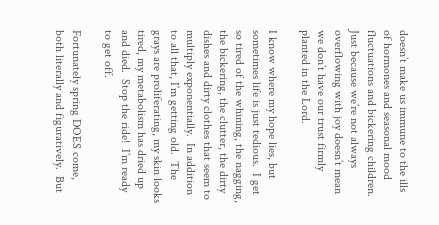doesn’t make us immune to the ills of hormones and seasonal mood fluctuations and bickering children.  Just because we’re not always overflowing with joy doesn’t mean we don’t have our trust firmly planted in the Lord.

I know where my hope lies, but sometimes life is just tedious.  I get so tired of the whining, the nagging, the bickering, the clutter, the dirty dishes and dirty clothes that seem to multiply exponentially.  In addition to all that, I’m getting old.  The grays are proliferating, my skin looks tired, my metabolism has dried up and died.  Stop the ride!  I’m ready to get off.

Fortunately spring DOES come, both literally and figuratively.  But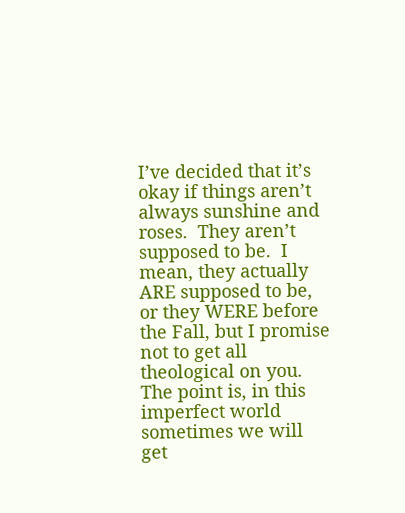I’ve decided that it’s okay if things aren’t always sunshine and roses.  They aren’t supposed to be.  I mean, they actually ARE supposed to be, or they WERE before the Fall, but I promise not to get all theological on you.  The point is, in this imperfect world sometimes we will get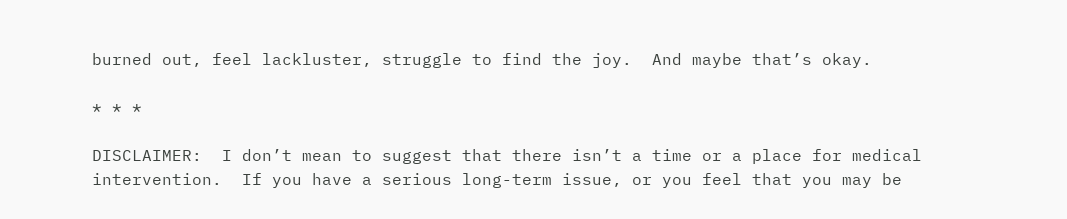burned out, feel lackluster, struggle to find the joy.  And maybe that’s okay.

* * *

DISCLAIMER:  I don’t mean to suggest that there isn’t a time or a place for medical intervention.  If you have a serious long-term issue, or you feel that you may be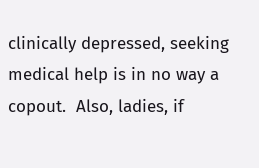clinically depressed, seeking medical help is in no way a copout.  Also, ladies, if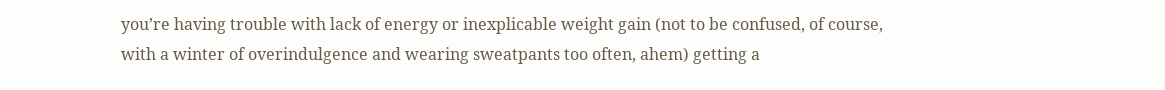you’re having trouble with lack of energy or inexplicable weight gain (not to be confused, of course, with a winter of overindulgence and wearing sweatpants too often, ahem) getting a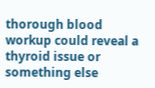thorough blood workup could reveal a thyroid issue or something else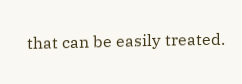that can be easily treated.